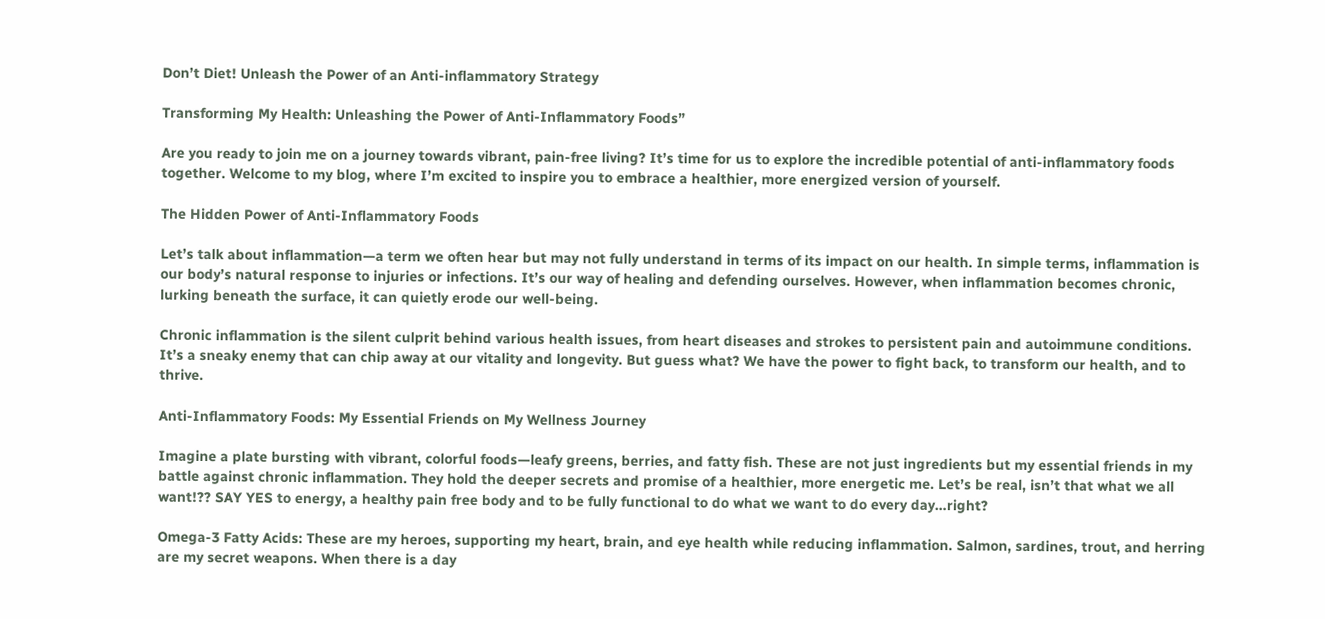Don’t Diet! Unleash the Power of an Anti-inflammatory Strategy

Transforming My Health: Unleashing the Power of Anti-Inflammatory Foods”

Are you ready to join me on a journey towards vibrant, pain-free living? It’s time for us to explore the incredible potential of anti-inflammatory foods together. Welcome to my blog, where I’m excited to inspire you to embrace a healthier, more energized version of yourself.

The Hidden Power of Anti-Inflammatory Foods

Let’s talk about inflammation—a term we often hear but may not fully understand in terms of its impact on our health. In simple terms, inflammation is our body’s natural response to injuries or infections. It’s our way of healing and defending ourselves. However, when inflammation becomes chronic, lurking beneath the surface, it can quietly erode our well-being.

Chronic inflammation is the silent culprit behind various health issues, from heart diseases and strokes to persistent pain and autoimmune conditions. It’s a sneaky enemy that can chip away at our vitality and longevity. But guess what? We have the power to fight back, to transform our health, and to thrive.

Anti-Inflammatory Foods: My Essential Friends on My Wellness Journey

Imagine a plate bursting with vibrant, colorful foods—leafy greens, berries, and fatty fish. These are not just ingredients but my essential friends in my battle against chronic inflammation. They hold the deeper secrets and promise of a healthier, more energetic me. Let’s be real, isn’t that what we all want!?? SAY YES to energy, a healthy pain free body and to be fully functional to do what we want to do every day…right?

Omega-3 Fatty Acids: These are my heroes, supporting my heart, brain, and eye health while reducing inflammation. Salmon, sardines, trout, and herring are my secret weapons. When there is a day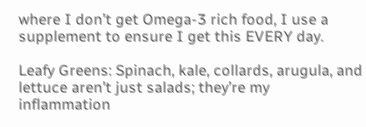where I don’t get Omega-3 rich food, I use a supplement to ensure I get this EVERY day.

Leafy Greens: Spinach, kale, collards, arugula, and lettuce aren’t just salads; they’re my inflammation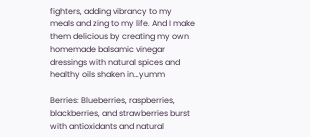fighters, adding vibrancy to my meals and zing to my life. And I make them delicious by creating my own homemade balsamic vinegar dressings with natural spices and healthy oils shaken in…yumm

Berries: Blueberries, raspberries, blackberries, and strawberries burst with antioxidants and natural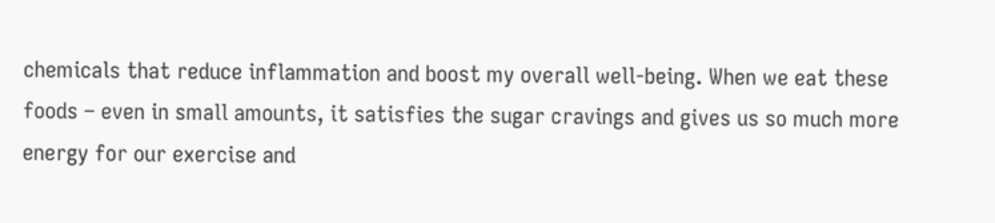chemicals that reduce inflammation and boost my overall well-being. When we eat these foods – even in small amounts, it satisfies the sugar cravings and gives us so much more energy for our exercise and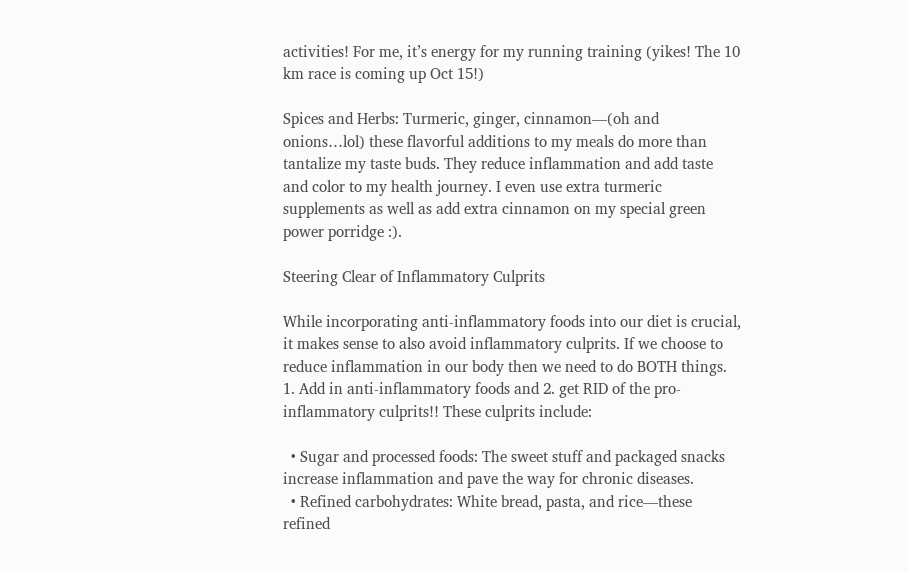activities! For me, it’s energy for my running training (yikes! The 10 km race is coming up Oct 15!)

Spices and Herbs: Turmeric, ginger, cinnamon—(oh and onions…lol) these flavorful additions to my meals do more than tantalize my taste buds. They reduce inflammation and add taste and color to my health journey. I even use extra turmeric supplements as well as add extra cinnamon on my special green power porridge :).

Steering Clear of Inflammatory Culprits

While incorporating anti-inflammatory foods into our diet is crucial, it makes sense to also avoid inflammatory culprits. If we choose to reduce inflammation in our body then we need to do BOTH things. 1. Add in anti-inflammatory foods and 2. get RID of the pro-inflammatory culprits!! These culprits include:

  • Sugar and processed foods: The sweet stuff and packaged snacks increase inflammation and pave the way for chronic diseases.
  • Refined carbohydrates: White bread, pasta, and rice—these refined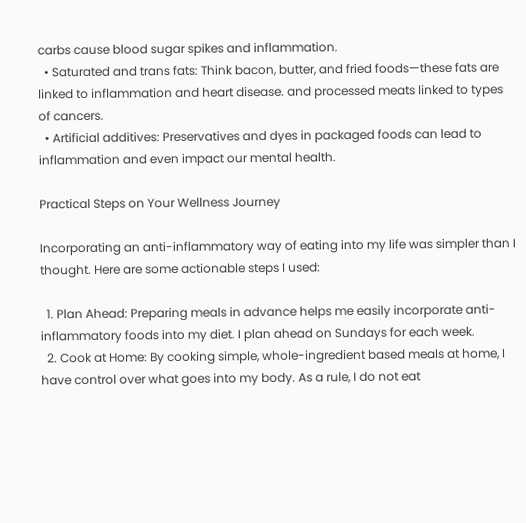carbs cause blood sugar spikes and inflammation.
  • Saturated and trans fats: Think bacon, butter, and fried foods—these fats are linked to inflammation and heart disease. and processed meats linked to types of cancers.
  • Artificial additives: Preservatives and dyes in packaged foods can lead to inflammation and even impact our mental health.

Practical Steps on Your Wellness Journey

Incorporating an anti-inflammatory way of eating into my life was simpler than I thought. Here are some actionable steps I used:

  1. Plan Ahead: Preparing meals in advance helps me easily incorporate anti-inflammatory foods into my diet. I plan ahead on Sundays for each week.
  2. Cook at Home: By cooking simple, whole-ingredient based meals at home, I have control over what goes into my body. As a rule, I do not eat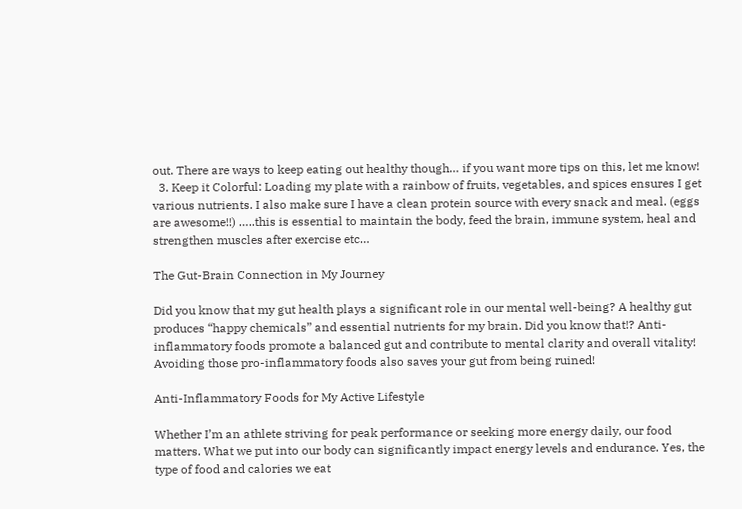out. There are ways to keep eating out healthy though… if you want more tips on this, let me know!
  3. Keep it Colorful: Loading my plate with a rainbow of fruits, vegetables, and spices ensures I get various nutrients. I also make sure I have a clean protein source with every snack and meal. (eggs are awesome!!) …..this is essential to maintain the body, feed the brain, immune system, heal and strengthen muscles after exercise etc…

The Gut-Brain Connection in My Journey

Did you know that my gut health plays a significant role in our mental well-being? A healthy gut produces “happy chemicals” and essential nutrients for my brain. Did you know that!? Anti-inflammatory foods promote a balanced gut and contribute to mental clarity and overall vitality! Avoiding those pro-inflammatory foods also saves your gut from being ruined!

Anti-Inflammatory Foods for My Active Lifestyle

Whether I’m an athlete striving for peak performance or seeking more energy daily, our food matters. What we put into our body can significantly impact energy levels and endurance. Yes, the type of food and calories we eat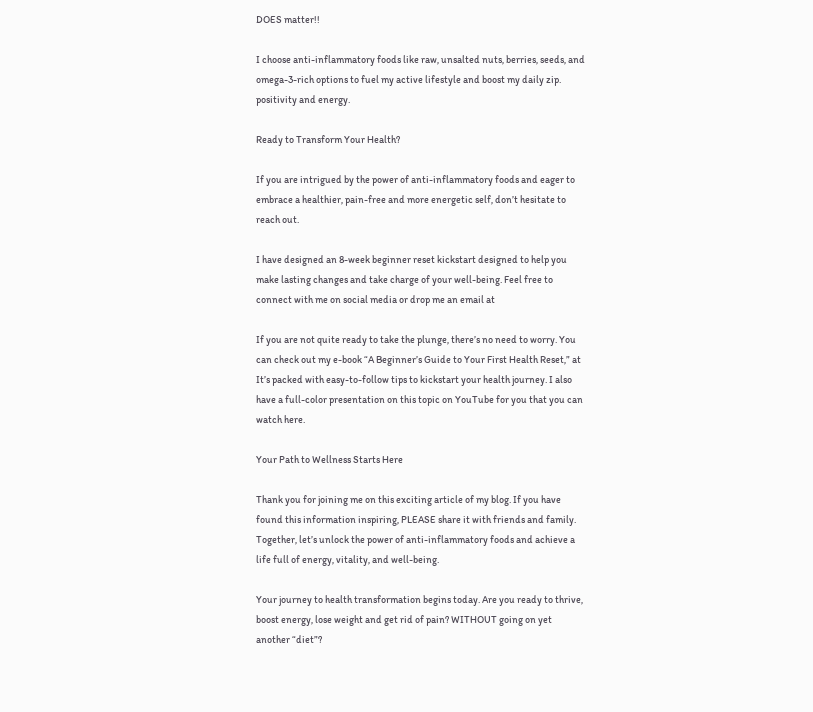DOES matter!!

I choose anti-inflammatory foods like raw, unsalted nuts, berries, seeds, and omega-3-rich options to fuel my active lifestyle and boost my daily zip. positivity and energy.

Ready to Transform Your Health?

If you are intrigued by the power of anti-inflammatory foods and eager to embrace a healthier, pain-free and more energetic self, don’t hesitate to reach out.

I have designed an 8-week beginner reset kickstart designed to help you make lasting changes and take charge of your well-being. Feel free to connect with me on social media or drop me an email at

If you are not quite ready to take the plunge, there’s no need to worry. You can check out my e-book “A Beginner’s Guide to Your First Health Reset,” at It’s packed with easy-to-follow tips to kickstart your health journey. I also have a full-color presentation on this topic on YouTube for you that you can watch here.

Your Path to Wellness Starts Here

Thank you for joining me on this exciting article of my blog. If you have found this information inspiring, PLEASE share it with friends and family. Together, let’s unlock the power of anti-inflammatory foods and achieve a life full of energy, vitality, and well-being.

Your journey to health transformation begins today. Are you ready to thrive, boost energy, lose weight and get rid of pain? WITHOUT going on yet another “diet”?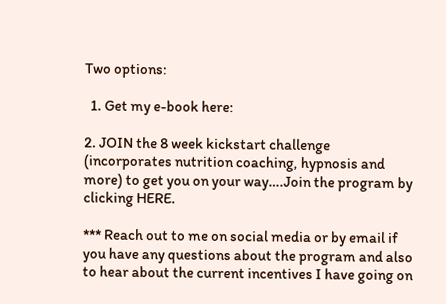Two options:

  1. Get my e-book here:

2. JOIN the 8 week kickstart challenge (incorporates nutrition coaching, hypnosis and more) to get you on your way….Join the program by clicking HERE.

*** Reach out to me on social media or by email if you have any questions about the program and also to hear about the current incentives I have going on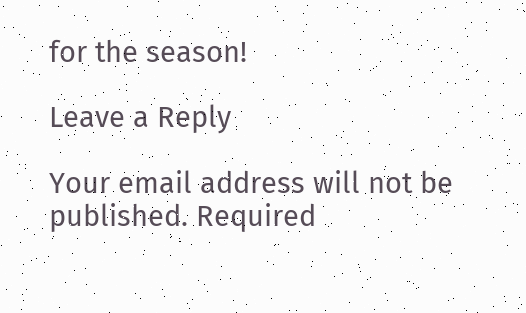for the season!

Leave a Reply

Your email address will not be published. Required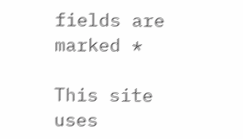fields are marked *

This site uses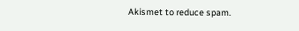Akismet to reduce spam.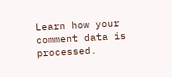Learn how your comment data is processed.